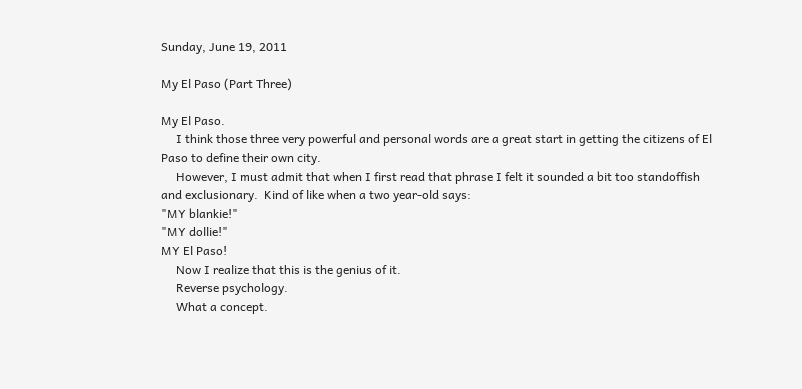Sunday, June 19, 2011

My El Paso (Part Three)

My El Paso.
     I think those three very powerful and personal words are a great start in getting the citizens of El Paso to define their own city.
     However, I must admit that when I first read that phrase I felt it sounded a bit too standoffish and exclusionary.  Kind of like when a two year-old says:
"MY blankie!"
"MY dollie!"
MY El Paso!
     Now I realize that this is the genius of it.
     Reverse psychology.
     What a concept.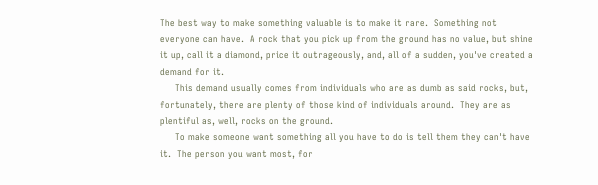The best way to make something valuable is to make it rare.  Something not everyone can have.  A rock that you pick up from the ground has no value, but shine it up, call it a diamond, price it outrageously, and, all of a sudden, you've created a demand for it.
     This demand usually comes from individuals who are as dumb as said rocks, but, fortunately, there are plenty of those kind of individuals around.  They are as plentiful as, well, rocks on the ground.
     To make someone want something all you have to do is tell them they can't have it.  The person you want most, for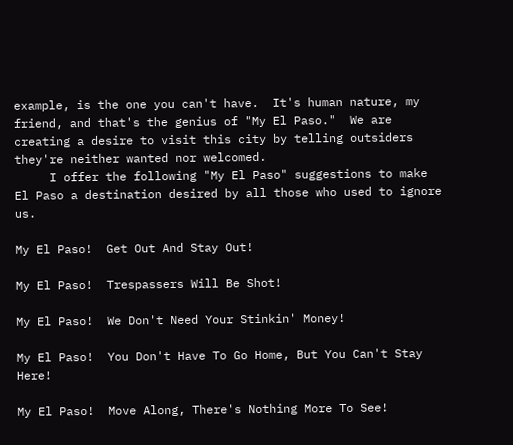example, is the one you can't have.  It's human nature, my friend, and that's the genius of "My El Paso."  We are creating a desire to visit this city by telling outsiders they're neither wanted nor welcomed.
     I offer the following "My El Paso" suggestions to make El Paso a destination desired by all those who used to ignore us.

My El Paso!  Get Out And Stay Out!

My El Paso!  Trespassers Will Be Shot!

My El Paso!  We Don't Need Your Stinkin' Money!

My El Paso!  You Don't Have To Go Home, But You Can't Stay Here!

My El Paso!  Move Along, There's Nothing More To See!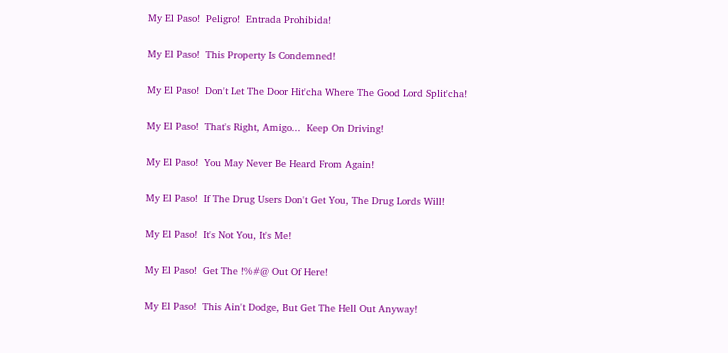My El Paso!  Peligro!  Entrada Prohibida!

My El Paso!  This Property Is Condemned!

My El Paso!  Don't Let The Door Hit'cha Where The Good Lord Split'cha!

My El Paso!  That's Right, Amigo...  Keep On Driving!

My El Paso!  You May Never Be Heard From Again!

My El Paso!  If The Drug Users Don't Get You, The Drug Lords Will!

My El Paso!  It's Not You, It's Me!

My El Paso!  Get The !%#@ Out Of Here!

My El Paso!  This Ain't Dodge, But Get The Hell Out Anyway!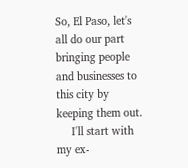So, El Paso, let's all do our part bringing people and businesses to this city by keeping them out.
     I'll start with my ex-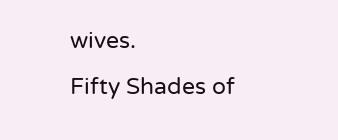wives.
Fifty Shades of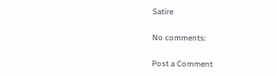Satire

No comments:

Post a Comment